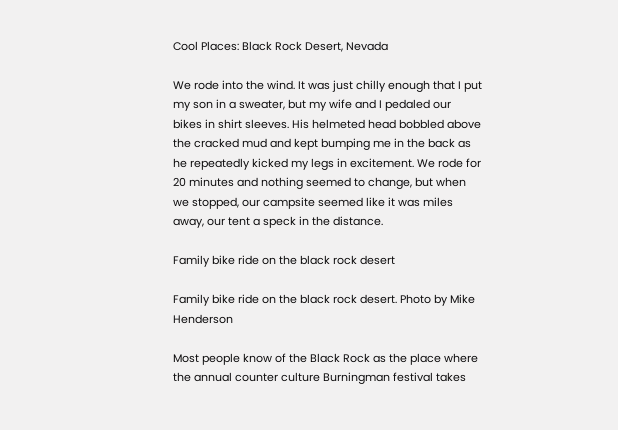Cool Places: Black Rock Desert, Nevada

We rode into the wind. It was just chilly enough that I put my son in a sweater, but my wife and I pedaled our bikes in shirt sleeves. His helmeted head bobbled above the cracked mud and kept bumping me in the back as he repeatedly kicked my legs in excitement. We rode for 20 minutes and nothing seemed to change, but when we stopped, our campsite seemed like it was miles away, our tent a speck in the distance.

Family bike ride on the black rock desert

Family bike ride on the black rock desert. Photo by Mike Henderson

Most people know of the Black Rock as the place where the annual counter culture Burningman festival takes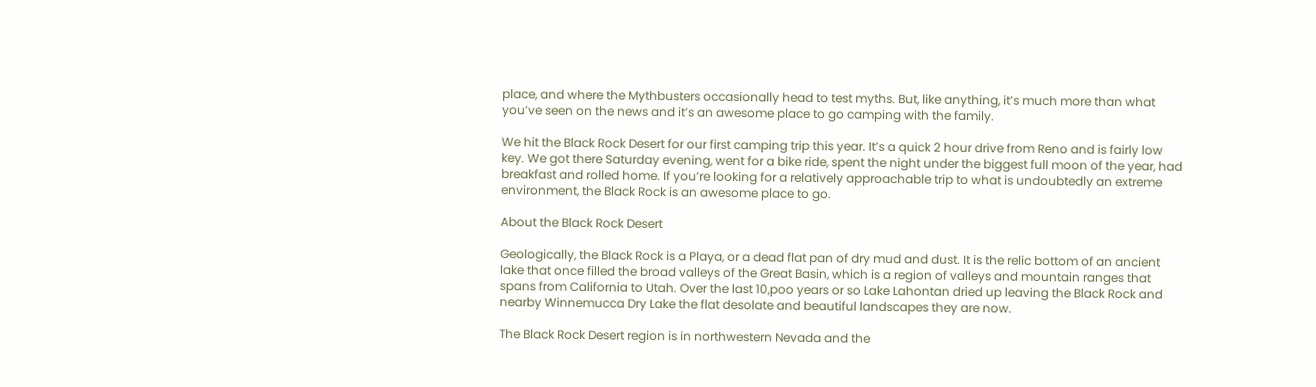place, and where the Mythbusters occasionally head to test myths. But, like anything, it’s much more than what you’ve seen on the news and it’s an awesome place to go camping with the family.

We hit the Black Rock Desert for our first camping trip this year. It’s a quick 2 hour drive from Reno and is fairly low key. We got there Saturday evening, went for a bike ride, spent the night under the biggest full moon of the year, had breakfast and rolled home. If you’re looking for a relatively approachable trip to what is undoubtedly an extreme environment, the Black Rock is an awesome place to go.

About the Black Rock Desert

Geologically, the Black Rock is a Playa, or a dead flat pan of dry mud and dust. It is the relic bottom of an ancient lake that once filled the broad valleys of the Great Basin, which is a region of valleys and mountain ranges that spans from California to Utah. Over the last 10,poo years or so Lake Lahontan dried up leaving the Black Rock and nearby Winnemucca Dry Lake the flat desolate and beautiful landscapes they are now.

The Black Rock Desert region is in northwestern Nevada and the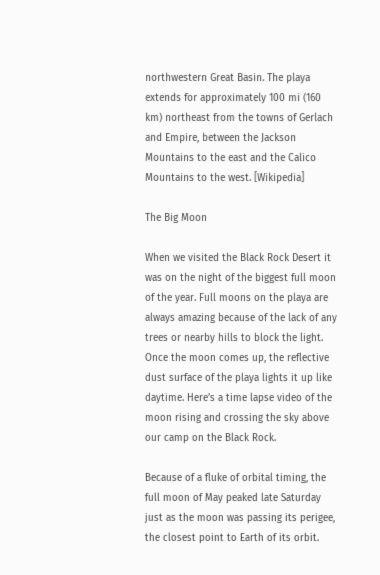northwestern Great Basin. The playa extends for approximately 100 mi (160 km) northeast from the towns of Gerlach and Empire, between the Jackson Mountains to the east and the Calico Mountains to the west. [Wikipedia]

The Big Moon

When we visited the Black Rock Desert it was on the night of the biggest full moon of the year. Full moons on the playa are always amazing because of the lack of any trees or nearby hills to block the light. Once the moon comes up, the reflective dust surface of the playa lights it up like daytime. Here’s a time lapse video of the moon rising and crossing the sky above our camp on the Black Rock.

Because of a fluke of orbital timing, the full moon of May peaked late Saturday just as the moon was passing its perigee, the closest point to Earth of its orbit.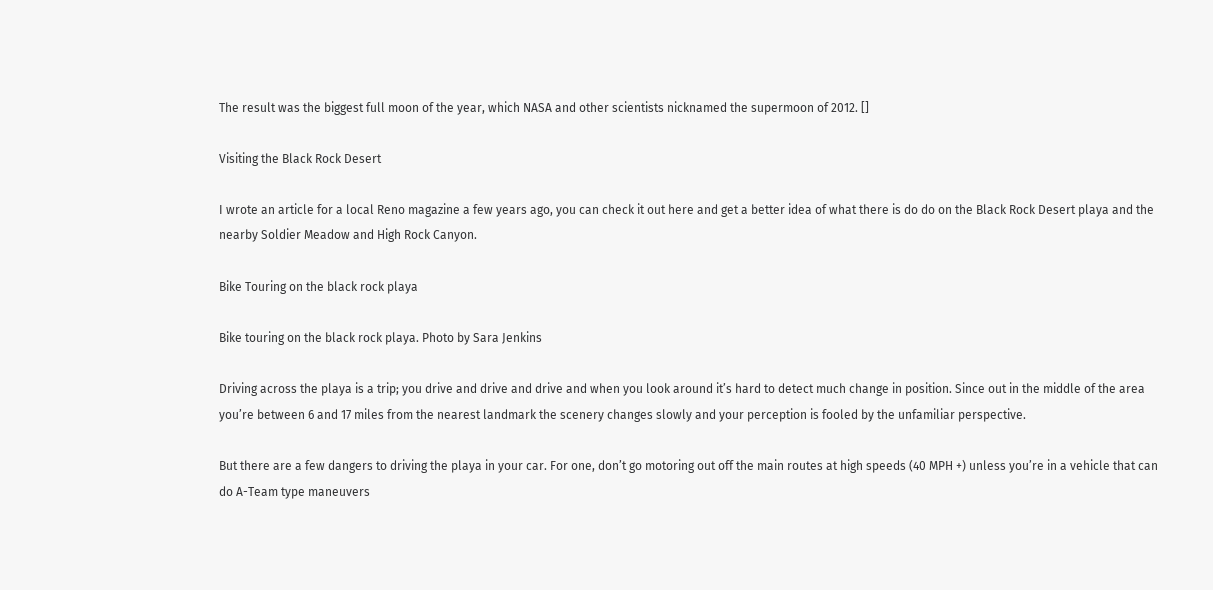The result was the biggest full moon of the year, which NASA and other scientists nicknamed the supermoon of 2012. []

Visiting the Black Rock Desert

I wrote an article for a local Reno magazine a few years ago, you can check it out here and get a better idea of what there is do do on the Black Rock Desert playa and the nearby Soldier Meadow and High Rock Canyon.

Bike Touring on the black rock playa

Bike touring on the black rock playa. Photo by Sara Jenkins

Driving across the playa is a trip; you drive and drive and drive and when you look around it’s hard to detect much change in position. Since out in the middle of the area you’re between 6 and 17 miles from the nearest landmark the scenery changes slowly and your perception is fooled by the unfamiliar perspective.

But there are a few dangers to driving the playa in your car. For one, don’t go motoring out off the main routes at high speeds (40 MPH +) unless you’re in a vehicle that can do A-Team type maneuvers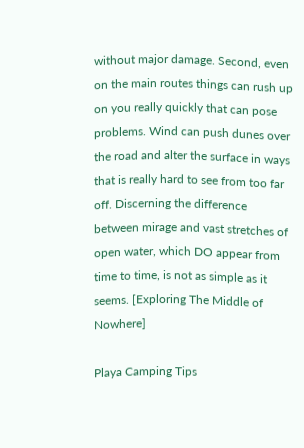without major damage. Second, even on the main routes things can rush up on you really quickly that can pose problems. Wind can push dunes over the road and alter the surface in ways that is really hard to see from too far off. Discerning the difference between mirage and vast stretches of open water, which DO appear from time to time, is not as simple as it seems. [Exploring The Middle of Nowhere]

Playa Camping Tips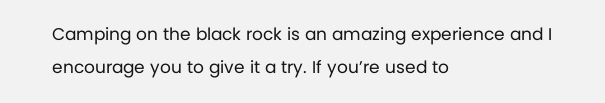Camping on the black rock is an amazing experience and I encourage you to give it a try. If you’re used to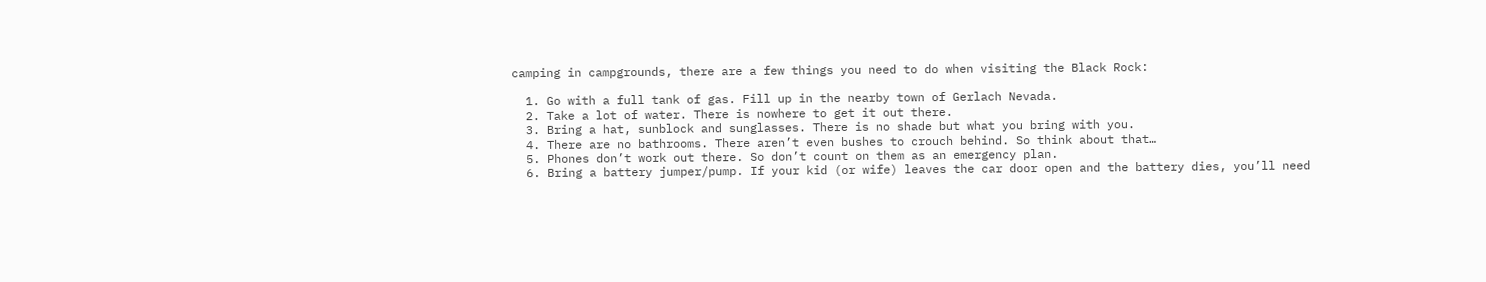camping in campgrounds, there are a few things you need to do when visiting the Black Rock:

  1. Go with a full tank of gas. Fill up in the nearby town of Gerlach Nevada.
  2. Take a lot of water. There is nowhere to get it out there.
  3. Bring a hat, sunblock and sunglasses. There is no shade but what you bring with you.
  4. There are no bathrooms. There aren’t even bushes to crouch behind. So think about that…
  5. Phones don’t work out there. So don’t count on them as an emergency plan.
  6. Bring a battery jumper/pump. If your kid (or wife) leaves the car door open and the battery dies, you’ll need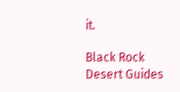it.

Black Rock Desert Guides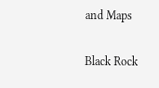and Maps

Black Rock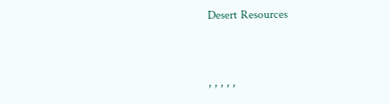Desert Resources


, , , , ,